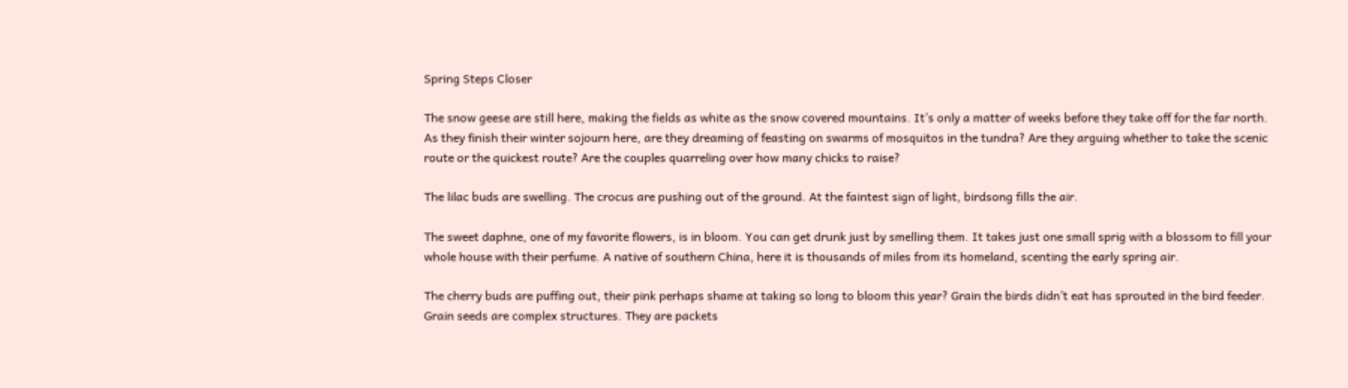Spring Steps Closer

The snow geese are still here, making the fields as white as the snow covered mountains. It’s only a matter of weeks before they take off for the far north. As they finish their winter sojourn here, are they dreaming of feasting on swarms of mosquitos in the tundra? Are they arguing whether to take the scenic route or the quickest route? Are the couples quarreling over how many chicks to raise?

The lilac buds are swelling. The crocus are pushing out of the ground. At the faintest sign of light, birdsong fills the air.

The sweet daphne, one of my favorite flowers, is in bloom. You can get drunk just by smelling them. It takes just one small sprig with a blossom to fill your whole house with their perfume. A native of southern China, here it is thousands of miles from its homeland, scenting the early spring air.

The cherry buds are puffing out, their pink perhaps shame at taking so long to bloom this year? Grain the birds didn’t eat has sprouted in the bird feeder. Grain seeds are complex structures. They are packets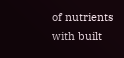of nutrients with built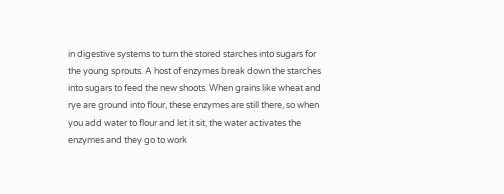in digestive systems to turn the stored starches into sugars for the young sprouts. A host of enzymes break down the starches into sugars to feed the new shoots. When grains like wheat and rye are ground into flour, these enzymes are still there, so when you add water to flour and let it sit, the water activates the enzymes and they go to work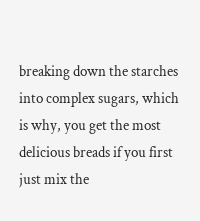breaking down the starches into complex sugars, which is why, you get the most delicious breads if you first just mix the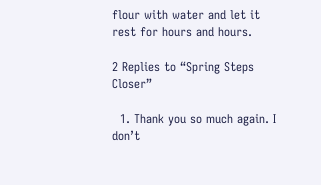flour with water and let it rest for hours and hours.

2 Replies to “Spring Steps Closer”

  1. Thank you so much again. I don’t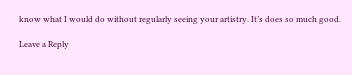know what I would do without regularly seeing your artistry. It’s does so much good.

Leave a Reply